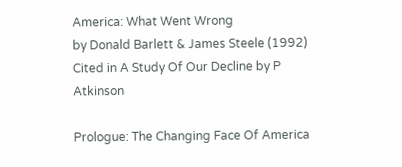America: What Went Wrong
by Donald Barlett & James Steele (1992)
Cited in A Study Of Our Decline by P Atkinson

Prologue: The Changing Face Of America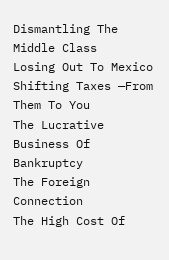Dismantling The Middle Class
Losing Out To Mexico
Shifting Taxes —From Them To You
The Lucrative Business Of Bankruptcy
The Foreign Connection
The High Cost Of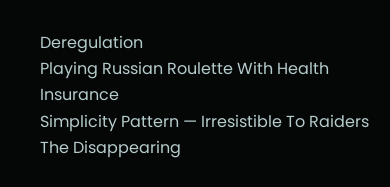Deregulation
Playing Russian Roulette With Health Insurance
Simplicity Pattern — Irresistible To Raiders
The Disappearing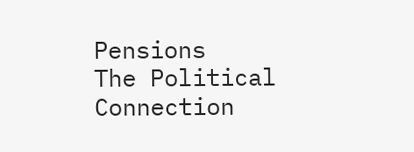Pensions
The Political Connection